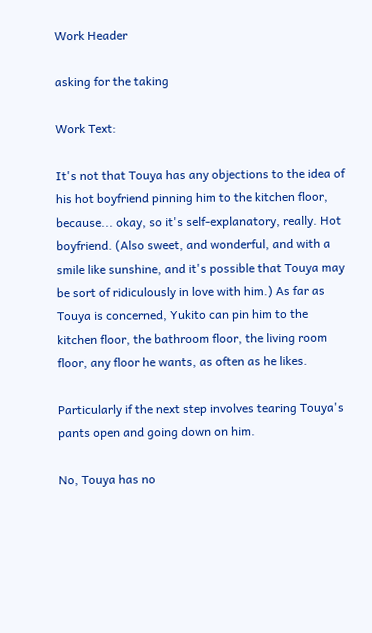Work Header

asking for the taking

Work Text:

It's not that Touya has any objections to the idea of his hot boyfriend pinning him to the kitchen floor, because... okay, so it's self-explanatory, really. Hot boyfriend. (Also sweet, and wonderful, and with a smile like sunshine, and it's possible that Touya may be sort of ridiculously in love with him.) As far as Touya is concerned, Yukito can pin him to the kitchen floor, the bathroom floor, the living room floor, any floor he wants, as often as he likes.

Particularly if the next step involves tearing Touya's pants open and going down on him.

No, Touya has no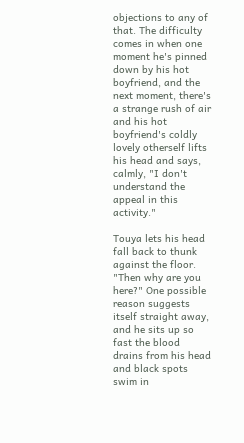objections to any of that. The difficulty comes in when one moment he's pinned down by his hot boyfriend, and the next moment, there's a strange rush of air and his hot boyfriend's coldly lovely otherself lifts his head and says, calmly, "I don't understand the appeal in this activity."

Touya lets his head fall back to thunk against the floor. "Then why are you here?" One possible reason suggests itself straight away, and he sits up so fast the blood drains from his head and black spots swim in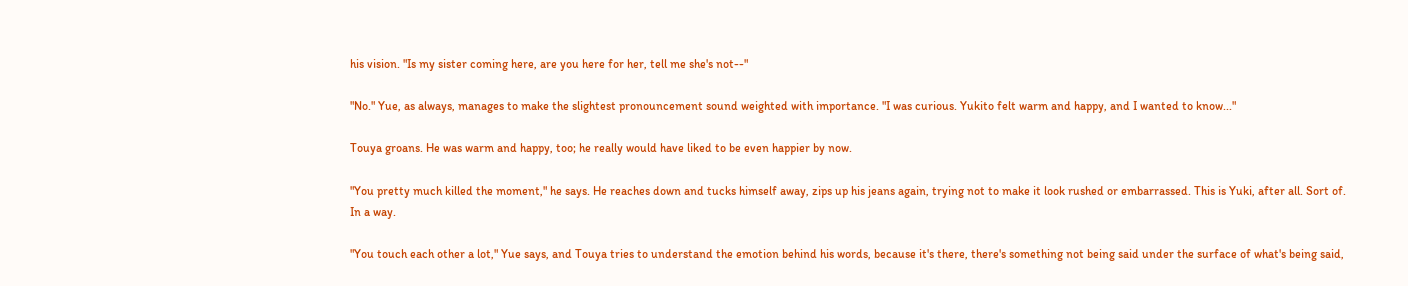his vision. "Is my sister coming here, are you here for her, tell me she's not--"

"No." Yue, as always, manages to make the slightest pronouncement sound weighted with importance. "I was curious. Yukito felt warm and happy, and I wanted to know..."

Touya groans. He was warm and happy, too; he really would have liked to be even happier by now.

"You pretty much killed the moment," he says. He reaches down and tucks himself away, zips up his jeans again, trying not to make it look rushed or embarrassed. This is Yuki, after all. Sort of. In a way.

"You touch each other a lot," Yue says, and Touya tries to understand the emotion behind his words, because it's there, there's something not being said under the surface of what's being said,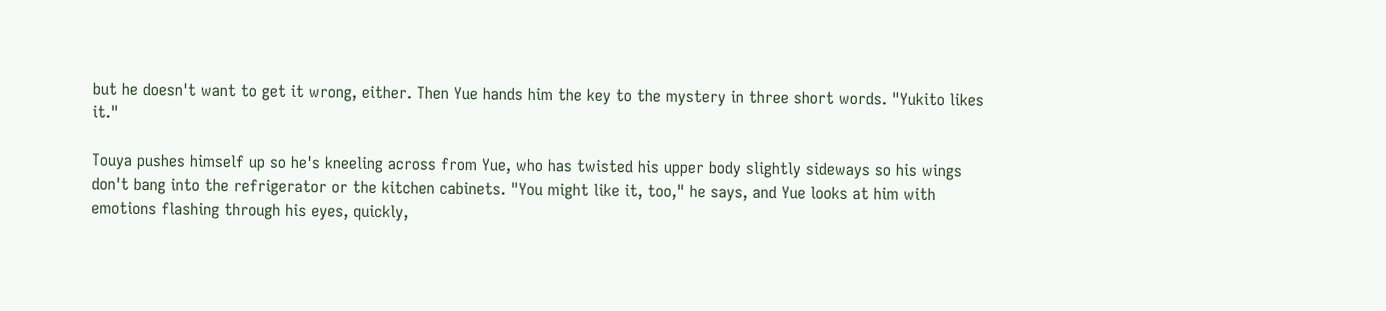but he doesn't want to get it wrong, either. Then Yue hands him the key to the mystery in three short words. "Yukito likes it."

Touya pushes himself up so he's kneeling across from Yue, who has twisted his upper body slightly sideways so his wings don't bang into the refrigerator or the kitchen cabinets. "You might like it, too," he says, and Yue looks at him with emotions flashing through his eyes, quickly,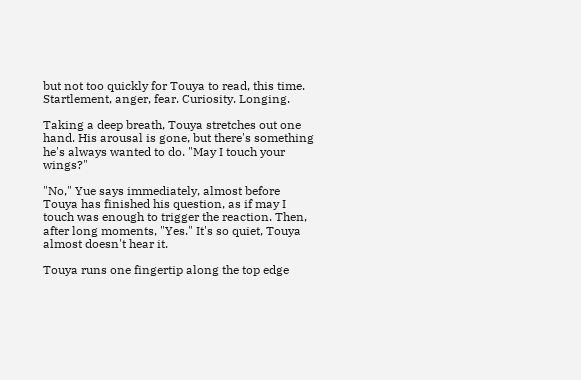but not too quickly for Touya to read, this time. Startlement, anger, fear. Curiosity. Longing.

Taking a deep breath, Touya stretches out one hand. His arousal is gone, but there's something he's always wanted to do. "May I touch your wings?"

"No," Yue says immediately, almost before Touya has finished his question, as if may I touch was enough to trigger the reaction. Then, after long moments, "Yes." It's so quiet, Touya almost doesn't hear it.

Touya runs one fingertip along the top edge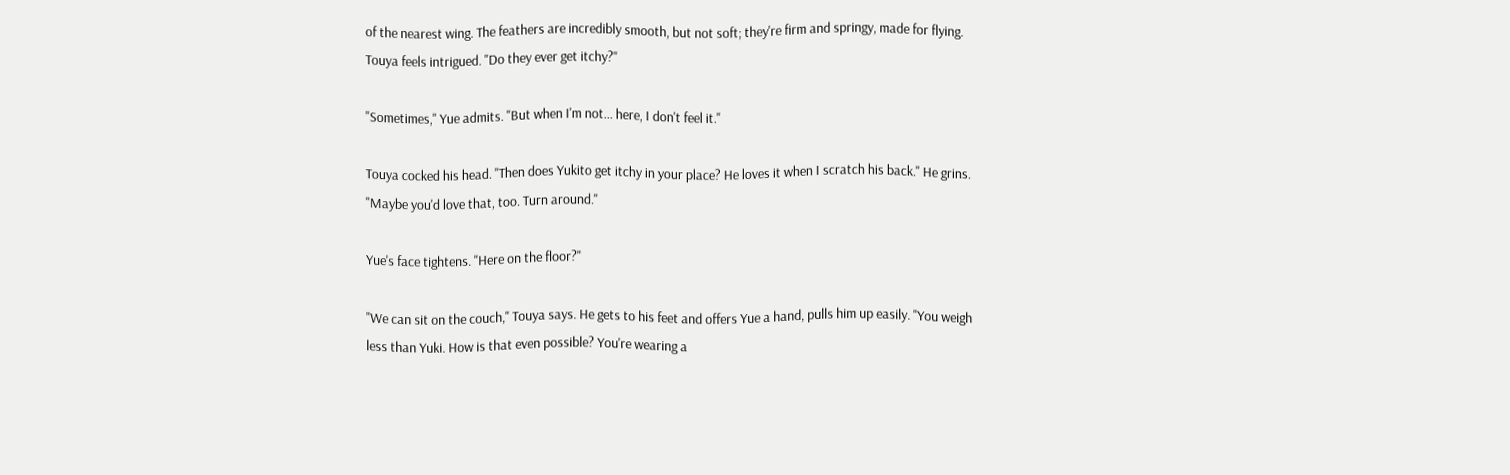of the nearest wing. The feathers are incredibly smooth, but not soft; they're firm and springy, made for flying. Touya feels intrigued. "Do they ever get itchy?"

"Sometimes," Yue admits. "But when I'm not... here, I don't feel it."

Touya cocked his head. "Then does Yukito get itchy in your place? He loves it when I scratch his back." He grins. "Maybe you'd love that, too. Turn around."

Yue's face tightens. "Here on the floor?"

"We can sit on the couch," Touya says. He gets to his feet and offers Yue a hand, pulls him up easily. "You weigh less than Yuki. How is that even possible? You're wearing a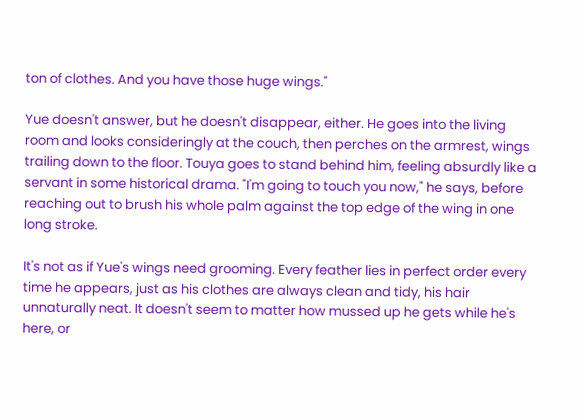ton of clothes. And you have those huge wings."

Yue doesn't answer, but he doesn't disappear, either. He goes into the living room and looks consideringly at the couch, then perches on the armrest, wings trailing down to the floor. Touya goes to stand behind him, feeling absurdly like a servant in some historical drama. "I'm going to touch you now," he says, before reaching out to brush his whole palm against the top edge of the wing in one long stroke.

It's not as if Yue's wings need grooming. Every feather lies in perfect order every time he appears, just as his clothes are always clean and tidy, his hair unnaturally neat. It doesn't seem to matter how mussed up he gets while he's here, or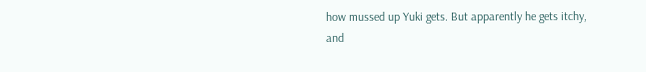how mussed up Yuki gets. But apparently he gets itchy, and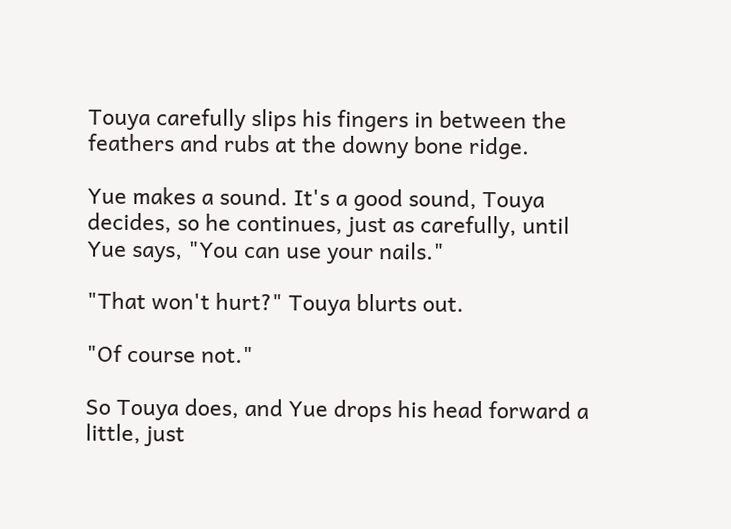Touya carefully slips his fingers in between the feathers and rubs at the downy bone ridge.

Yue makes a sound. It's a good sound, Touya decides, so he continues, just as carefully, until Yue says, "You can use your nails."

"That won't hurt?" Touya blurts out.

"Of course not."

So Touya does, and Yue drops his head forward a little, just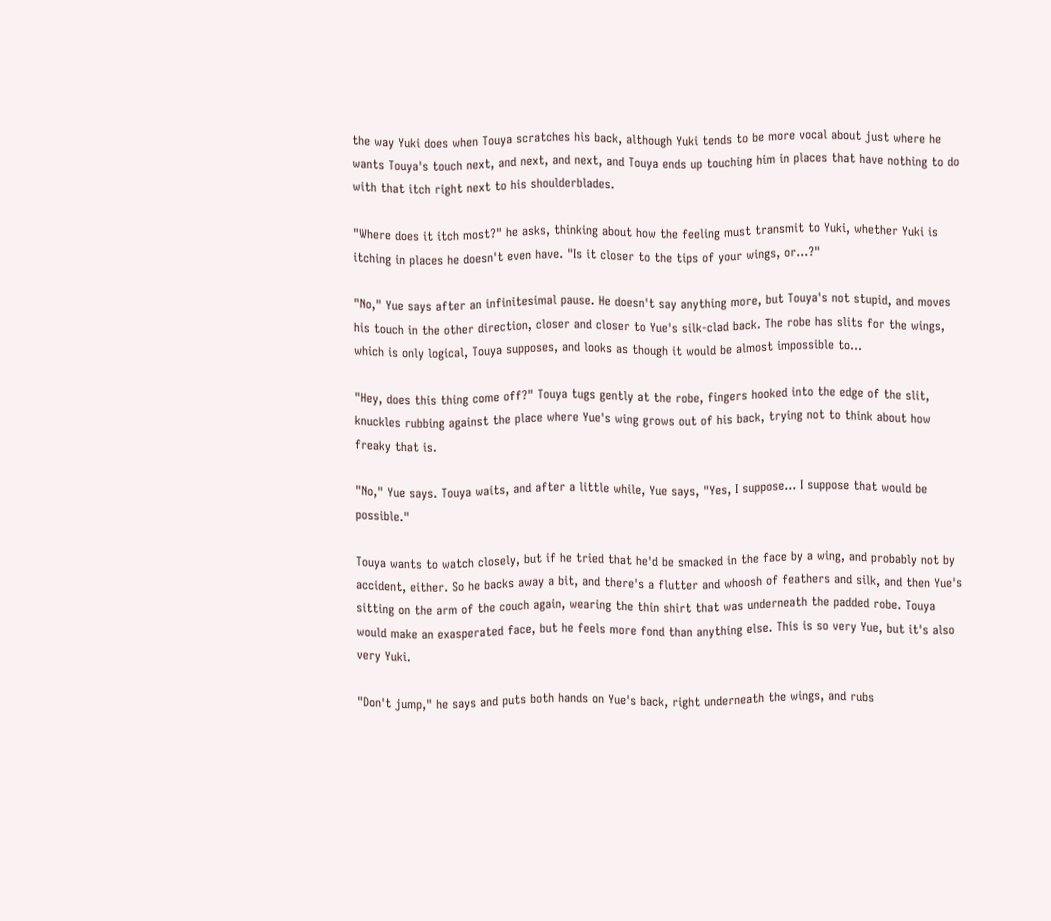the way Yuki does when Touya scratches his back, although Yuki tends to be more vocal about just where he wants Touya's touch next, and next, and next, and Touya ends up touching him in places that have nothing to do with that itch right next to his shoulderblades.

"Where does it itch most?" he asks, thinking about how the feeling must transmit to Yuki, whether Yuki is itching in places he doesn't even have. "Is it closer to the tips of your wings, or...?"

"No," Yue says after an infinitesimal pause. He doesn't say anything more, but Touya's not stupid, and moves his touch in the other direction, closer and closer to Yue's silk-clad back. The robe has slits for the wings, which is only logical, Touya supposes, and looks as though it would be almost impossible to...

"Hey, does this thing come off?" Touya tugs gently at the robe, fingers hooked into the edge of the slit, knuckles rubbing against the place where Yue's wing grows out of his back, trying not to think about how freaky that is.

"No," Yue says. Touya waits, and after a little while, Yue says, "Yes, I suppose... I suppose that would be possible."

Touya wants to watch closely, but if he tried that he'd be smacked in the face by a wing, and probably not by accident, either. So he backs away a bit, and there's a flutter and whoosh of feathers and silk, and then Yue's sitting on the arm of the couch again, wearing the thin shirt that was underneath the padded robe. Touya would make an exasperated face, but he feels more fond than anything else. This is so very Yue, but it's also very Yuki.

"Don't jump," he says and puts both hands on Yue's back, right underneath the wings, and rubs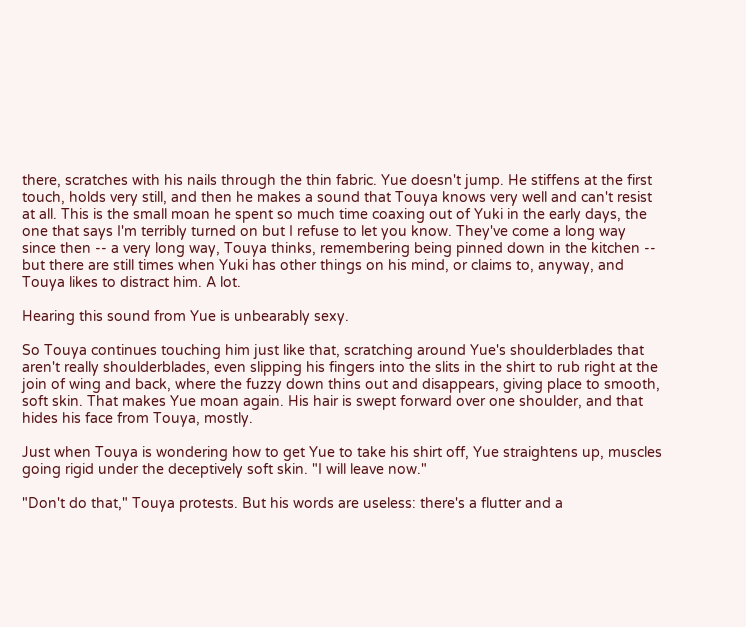there, scratches with his nails through the thin fabric. Yue doesn't jump. He stiffens at the first touch, holds very still, and then he makes a sound that Touya knows very well and can't resist at all. This is the small moan he spent so much time coaxing out of Yuki in the early days, the one that says I'm terribly turned on but I refuse to let you know. They've come a long way since then -- a very long way, Touya thinks, remembering being pinned down in the kitchen -- but there are still times when Yuki has other things on his mind, or claims to, anyway, and Touya likes to distract him. A lot.

Hearing this sound from Yue is unbearably sexy.

So Touya continues touching him just like that, scratching around Yue's shoulderblades that aren't really shoulderblades, even slipping his fingers into the slits in the shirt to rub right at the join of wing and back, where the fuzzy down thins out and disappears, giving place to smooth, soft skin. That makes Yue moan again. His hair is swept forward over one shoulder, and that hides his face from Touya, mostly.

Just when Touya is wondering how to get Yue to take his shirt off, Yue straightens up, muscles going rigid under the deceptively soft skin. "I will leave now."

"Don't do that," Touya protests. But his words are useless: there's a flutter and a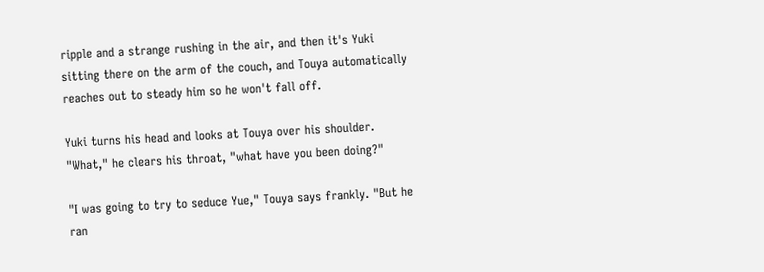ripple and a strange rushing in the air, and then it's Yuki sitting there on the arm of the couch, and Touya automatically reaches out to steady him so he won't fall off.

Yuki turns his head and looks at Touya over his shoulder. "What," he clears his throat, "what have you been doing?"

"I was going to try to seduce Yue," Touya says frankly. "But he ran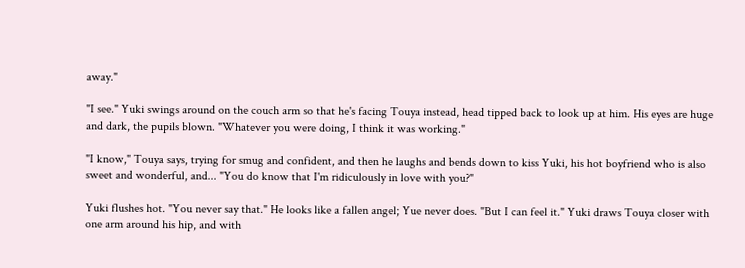away."

"I see." Yuki swings around on the couch arm so that he's facing Touya instead, head tipped back to look up at him. His eyes are huge and dark, the pupils blown. "Whatever you were doing, I think it was working."

"I know," Touya says, trying for smug and confident, and then he laughs and bends down to kiss Yuki, his hot boyfriend who is also sweet and wonderful, and... "You do know that I'm ridiculously in love with you?"

Yuki flushes hot. "You never say that." He looks like a fallen angel; Yue never does. "But I can feel it." Yuki draws Touya closer with one arm around his hip, and with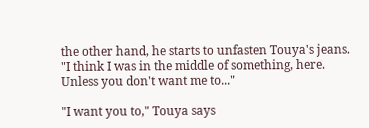the other hand, he starts to unfasten Touya's jeans. "I think I was in the middle of something, here. Unless you don't want me to..."

"I want you to," Touya says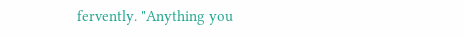fervently. "Anything you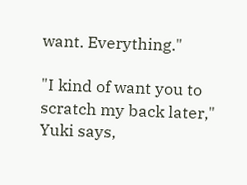want. Everything."

"I kind of want you to scratch my back later," Yuki says,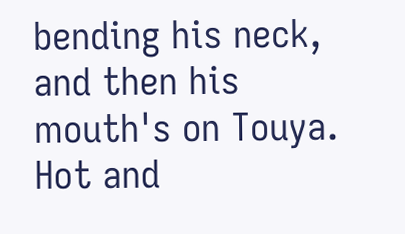bending his neck, and then his mouth's on Touya. Hot and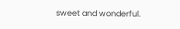sweet and wonderful.